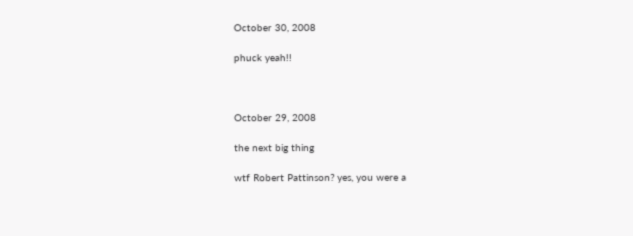October 30, 2008

phuck yeah!!



October 29, 2008

the next big thing

wtf Robert Pattinson? yes, you were a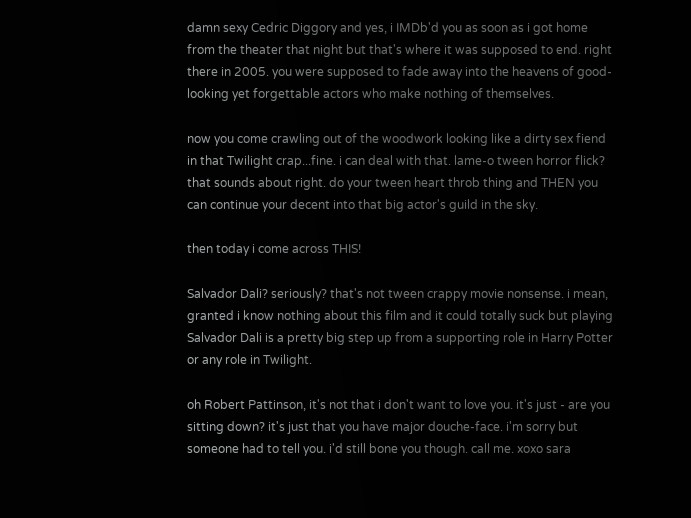damn sexy Cedric Diggory and yes, i IMDb'd you as soon as i got home from the theater that night but that's where it was supposed to end. right there in 2005. you were supposed to fade away into the heavens of good-looking yet forgettable actors who make nothing of themselves.

now you come crawling out of the woodwork looking like a dirty sex fiend in that Twilight crap...fine. i can deal with that. lame-o tween horror flick? that sounds about right. do your tween heart throb thing and THEN you can continue your decent into that big actor's guild in the sky.

then today i come across THIS!

Salvador Dali? seriously? that's not tween crappy movie nonsense. i mean, granted i know nothing about this film and it could totally suck but playing Salvador Dali is a pretty big step up from a supporting role in Harry Potter or any role in Twilight.

oh Robert Pattinson, it's not that i don't want to love you. it's just - are you sitting down? it's just that you have major douche-face. i'm sorry but someone had to tell you. i'd still bone you though. call me. xoxo sara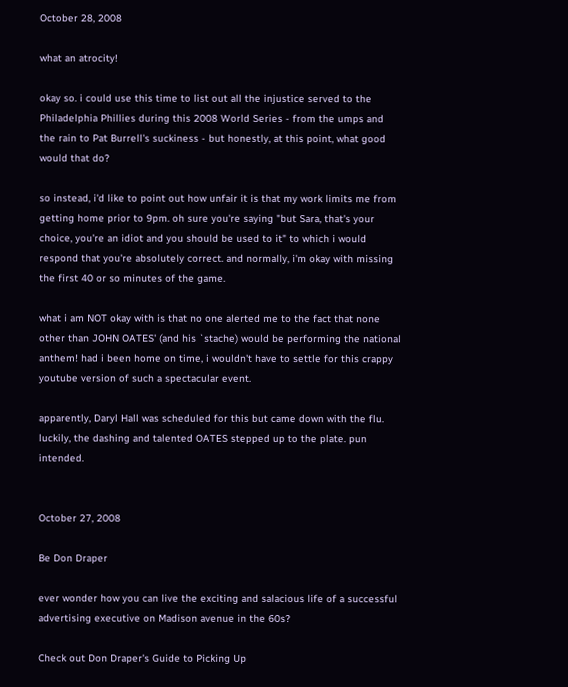October 28, 2008

what an atrocity!

okay so. i could use this time to list out all the injustice served to the Philadelphia Phillies during this 2008 World Series - from the umps and the rain to Pat Burrell's suckiness - but honestly, at this point, what good would that do?

so instead, i'd like to point out how unfair it is that my work limits me from getting home prior to 9pm. oh sure you're saying "but Sara, that's your choice, you're an idiot and you should be used to it" to which i would respond that you're absolutely correct. and normally, i'm okay with missing the first 40 or so minutes of the game.

what i am NOT okay with is that no one alerted me to the fact that none other than JOHN OATES' (and his `stache) would be performing the national anthem! had i been home on time, i wouldn't have to settle for this crappy youtube version of such a spectacular event.

apparently, Daryl Hall was scheduled for this but came down with the flu. luckily, the dashing and talented OATES stepped up to the plate. pun intended.


October 27, 2008

Be Don Draper

ever wonder how you can live the exciting and salacious life of a successful advertising executive on Madison avenue in the 60s?

Check out Don Draper's Guide to Picking Up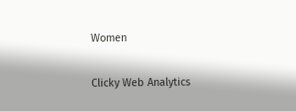Women

Clicky Web Analytics